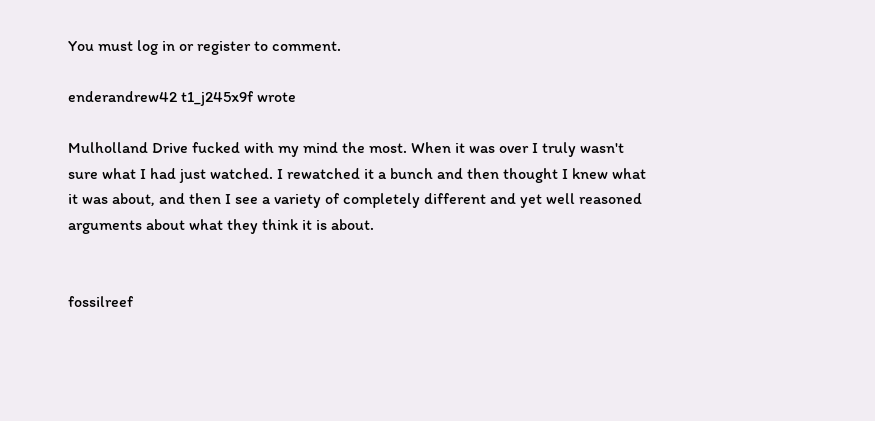You must log in or register to comment.

enderandrew42 t1_j245x9f wrote

Mulholland Drive fucked with my mind the most. When it was over I truly wasn't sure what I had just watched. I rewatched it a bunch and then thought I knew what it was about, and then I see a variety of completely different and yet well reasoned arguments about what they think it is about.


fossilreef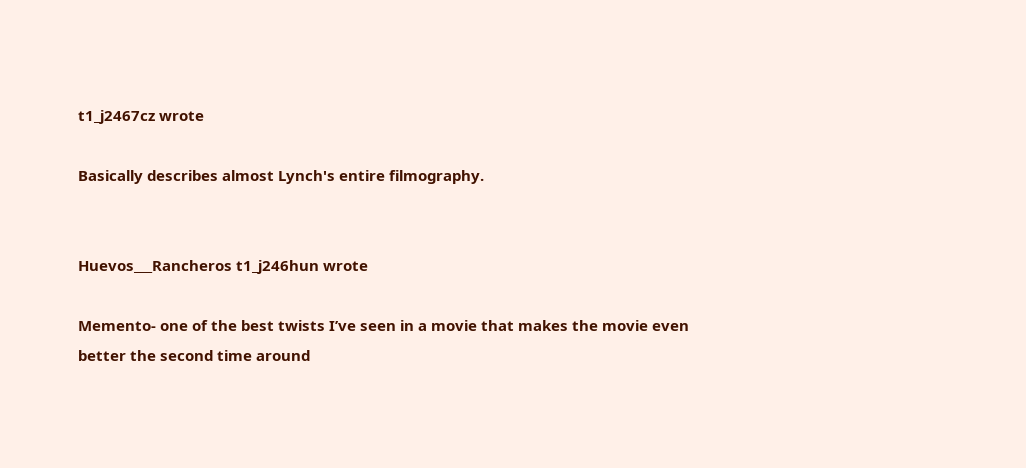t1_j2467cz wrote

Basically describes almost Lynch's entire filmography.


Huevos___Rancheros t1_j246hun wrote

Memento- one of the best twists I’ve seen in a movie that makes the movie even better the second time around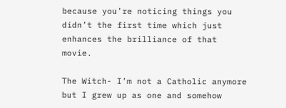because you’re noticing things you didn’t the first time which just enhances the brilliance of that movie.

The Witch- I’m not a Catholic anymore but I grew up as one and somehow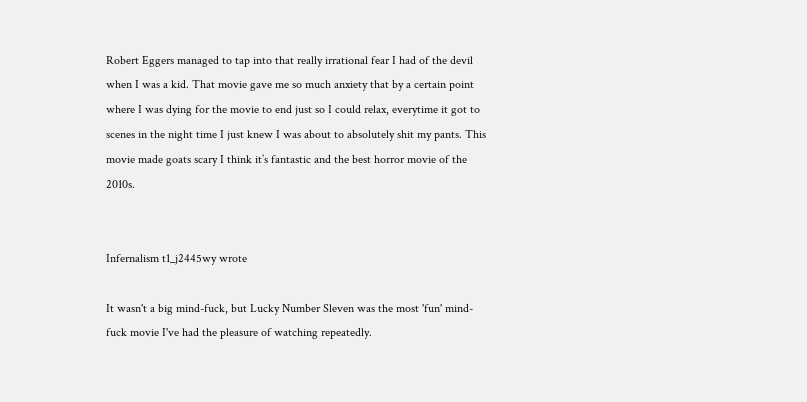Robert Eggers managed to tap into that really irrational fear I had of the devil when I was a kid. That movie gave me so much anxiety that by a certain point where I was dying for the movie to end just so I could relax, everytime it got to scenes in the night time I just knew I was about to absolutely shit my pants. This movie made goats scary I think it’s fantastic and the best horror movie of the 2010s.


Infernalism t1_j2445wy wrote

It wasn't a big mind-fuck, but Lucky Number Sleven was the most 'fun' mind-fuck movie I've had the pleasure of watching repeatedly.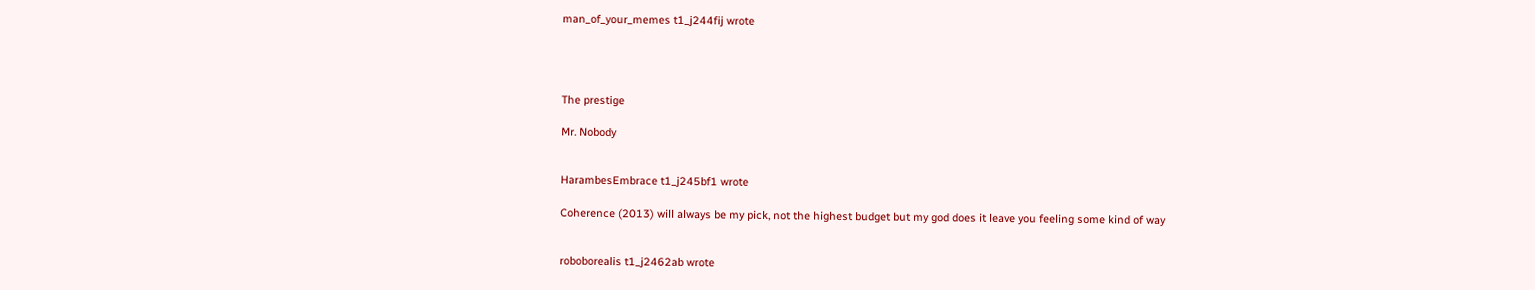man_of_your_memes t1_j244fij wrote




The prestige

Mr. Nobody


HarambesEmbrace t1_j245bf1 wrote

Coherence (2013) will always be my pick, not the highest budget but my god does it leave you feeling some kind of way


roboborealis t1_j2462ab wrote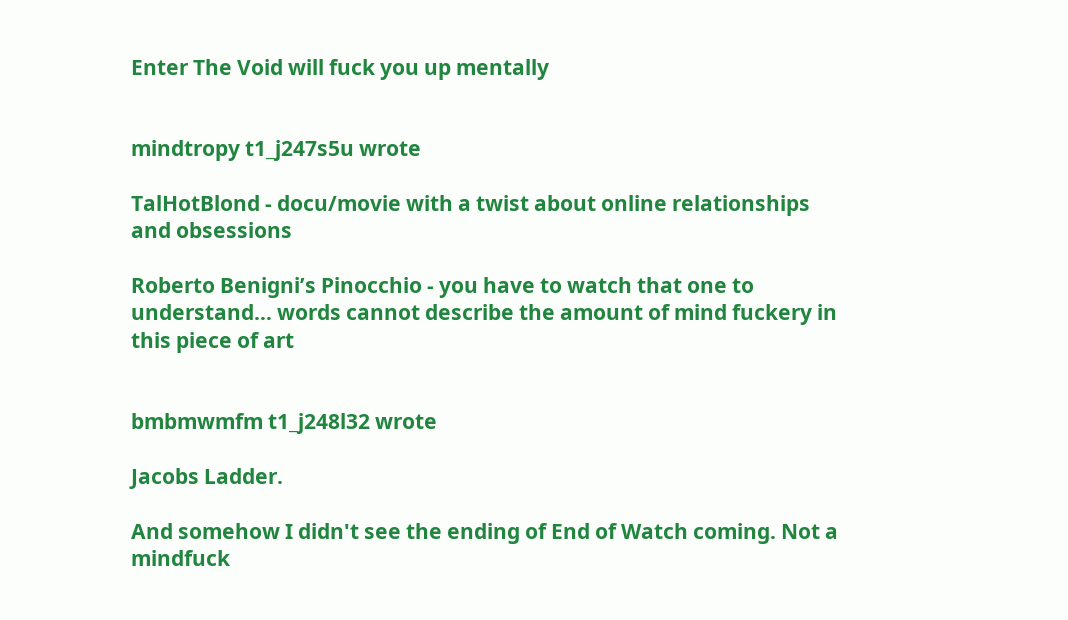Enter The Void will fuck you up mentally


mindtropy t1_j247s5u wrote

TalHotBlond - docu/movie with a twist about online relationships and obsessions

Roberto Benigni’s Pinocchio - you have to watch that one to understand… words cannot describe the amount of mind fuckery in this piece of art


bmbmwmfm t1_j248l32 wrote

Jacobs Ladder.

And somehow I didn't see the ending of End of Watch coming. Not a mindfuck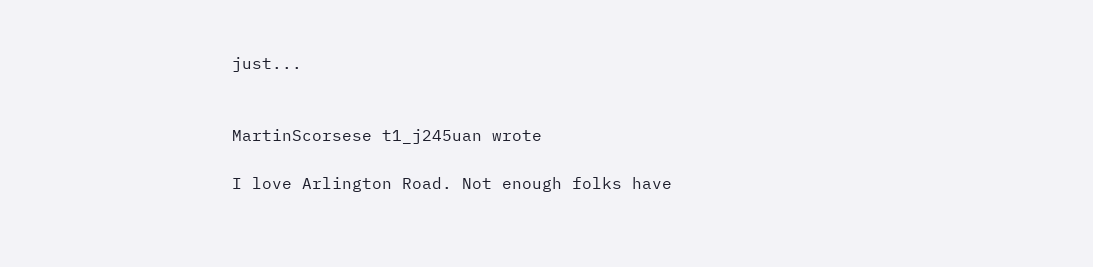just...


MartinScorsese t1_j245uan wrote

I love Arlington Road. Not enough folks have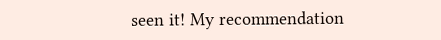seen it! My recommendation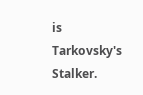is Tarkovsky's Stalker.